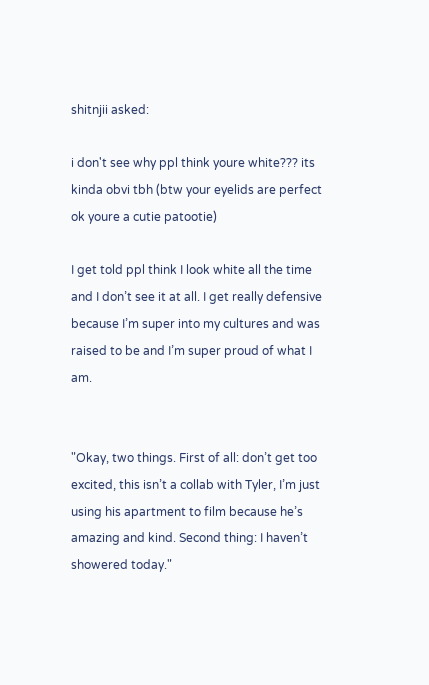shitnjii asked:

i don't see why ppl think youre white??? its kinda obvi tbh (btw your eyelids are perfect ok youre a cutie patootie)

I get told ppl think I look white all the time and I don’t see it at all. I get really defensive because I’m super into my cultures and was raised to be and I’m super proud of what I am.


"Okay, two things. First of all: don’t get too excited, this isn’t a collab with Tyler, I’m just using his apartment to film because he’s amazing and kind. Second thing: I haven’t showered today."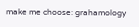make me choose: grahamology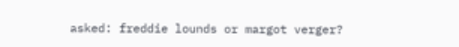asked: freddie lounds or margot verger?